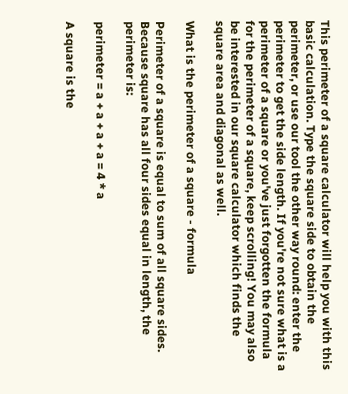This perimeter of a square calculator will help you with this basic calculation. Type the square side to obtain the perimeter, or use our tool the other way round: enter the perimeter to get the side length. If you're not sure what is a perimeter of a square or you've just forgotten the formula for the perimeter of a square, keep scrolling! You may also be interested in our square calculator which finds the square area and diagonal as well.

What is the perimeter of a square - formula

Perimeter of a square is equal to sum of all square sides. Because square has all four sides equal in length, the perimeter is:

perimeter = a + a + a + a = 4 * a

A square is the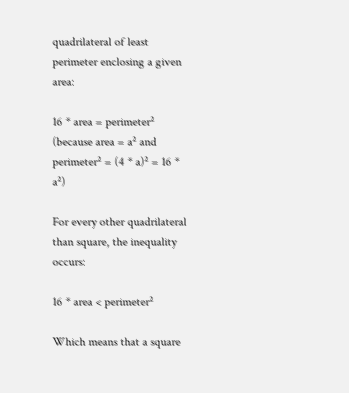quadrilateral of least perimeter enclosing a given area:

16 * area = perimeter² (because area = a² and perimeter² = (4 * a)² = 16 * a²)

For every other quadrilateral than square, the inequality occurs:

16 * area < perimeter²

Which means that a square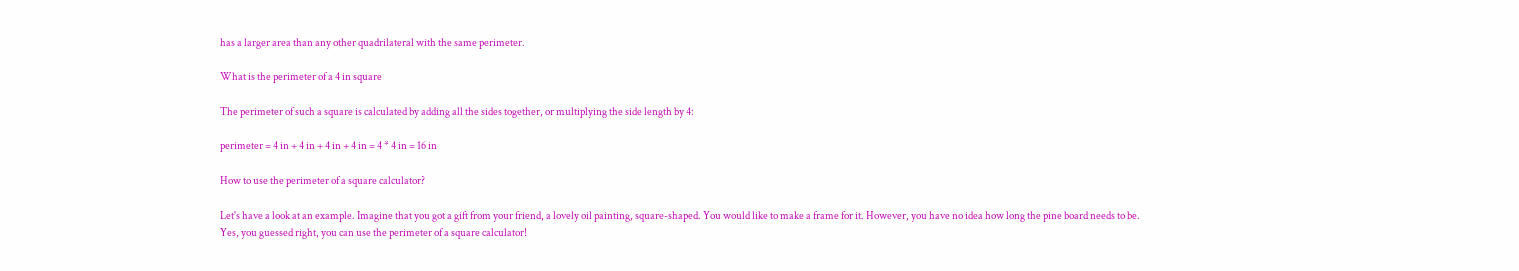has a larger area than any other quadrilateral with the same perimeter.

What is the perimeter of a 4 in square

The perimeter of such a square is calculated by adding all the sides together, or multiplying the side length by 4:

perimeter = 4 in + 4 in + 4 in + 4 in = 4 * 4 in = 16 in

How to use the perimeter of a square calculator?

Let's have a look at an example. Imagine that you got a gift from your friend, a lovely oil painting, square-shaped. You would like to make a frame for it. However, you have no idea how long the pine board needs to be. Yes, you guessed right, you can use the perimeter of a square calculator!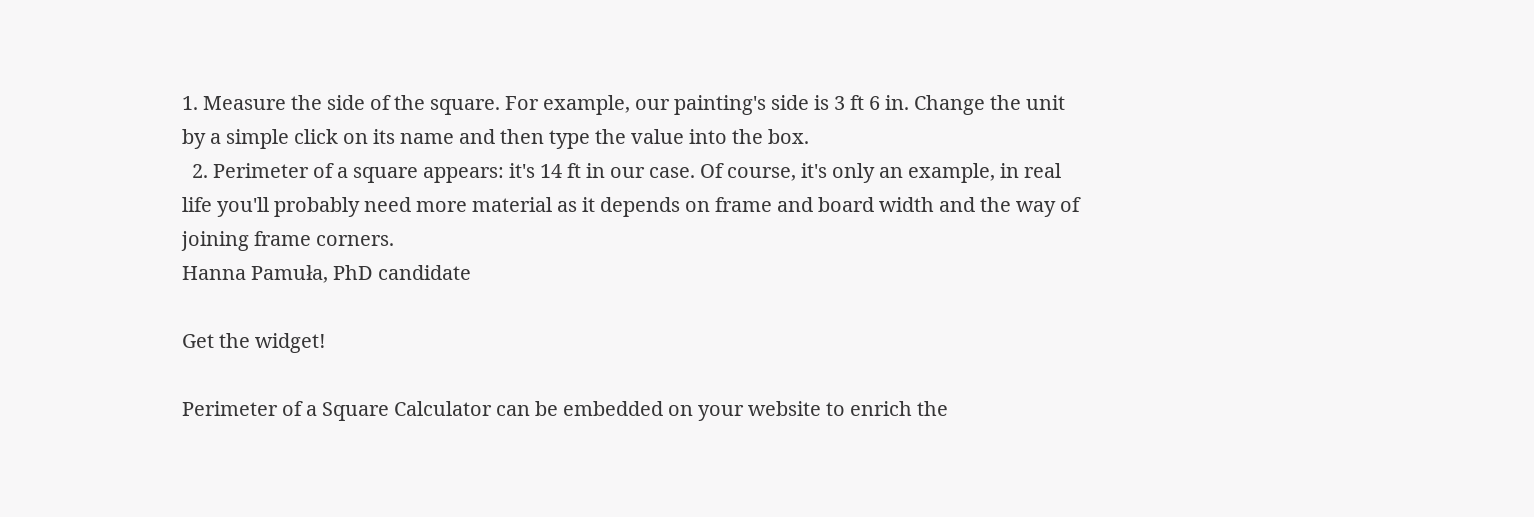1. Measure the side of the square. For example, our painting's side is 3 ft 6 in. Change the unit by a simple click on its name and then type the value into the box.
  2. Perimeter of a square appears: it's 14 ft in our case. Of course, it's only an example, in real life you'll probably need more material as it depends on frame and board width and the way of joining frame corners.
Hanna Pamuła, PhD candidate

Get the widget!

Perimeter of a Square Calculator can be embedded on your website to enrich the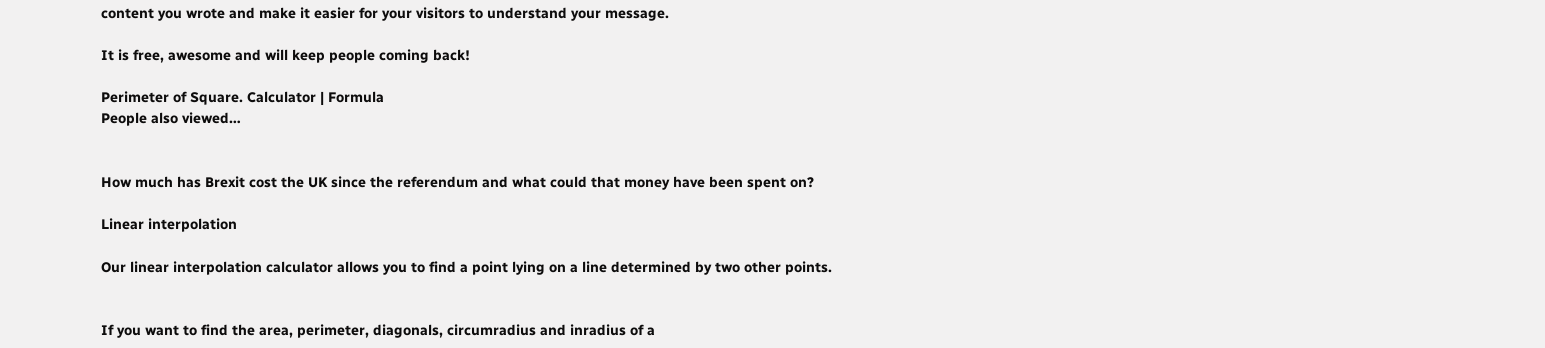content you wrote and make it easier for your visitors to understand your message.

It is free, awesome and will keep people coming back!

Perimeter of Square. Calculator | Formula
People also viewed…


How much has Brexit cost the UK since the referendum and what could that money have been spent on?

Linear interpolation

Our linear interpolation calculator allows you to find a point lying on a line determined by two other points.


If you want to find the area, perimeter, diagonals, circumradius and inradius of a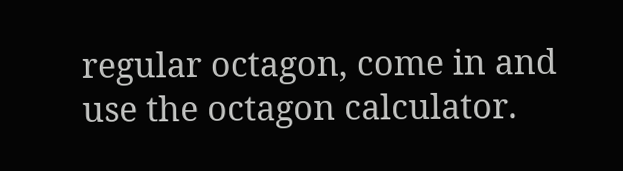regular octagon, come in and use the octagon calculator.